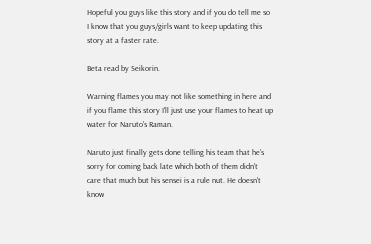Hopeful you guys like this story and if you do tell me so I know that you guys/girls want to keep updating this story at a faster rate.

Beta read by Seikorin.

Warning flames you may not like something in here and if you flame this story I'll just use your flames to heat up water for Naruto's Raman.

Naruto just finally gets done telling his team that he's sorry for coming back late which both of them didn't care that much but his sensei is a rule nut. He doesn't know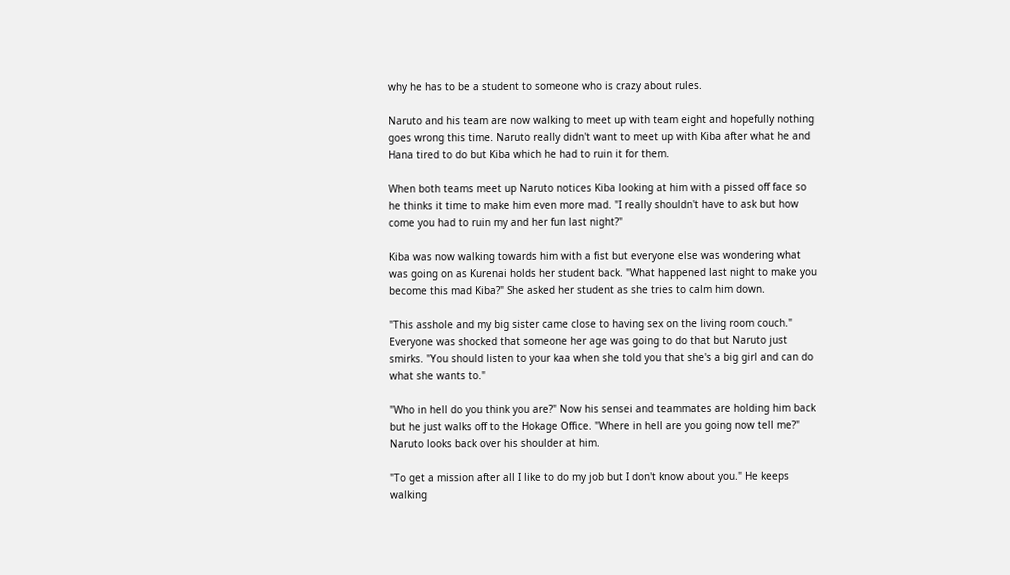why he has to be a student to someone who is crazy about rules.

Naruto and his team are now walking to meet up with team eight and hopefully nothing goes wrong this time. Naruto really didn't want to meet up with Kiba after what he and Hana tired to do but Kiba which he had to ruin it for them.

When both teams meet up Naruto notices Kiba looking at him with a pissed off face so he thinks it time to make him even more mad. "I really shouldn't have to ask but how come you had to ruin my and her fun last night?"

Kiba was now walking towards him with a fist but everyone else was wondering what was going on as Kurenai holds her student back. "What happened last night to make you become this mad Kiba?" She asked her student as she tries to calm him down.

"This asshole and my big sister came close to having sex on the living room couch." Everyone was shocked that someone her age was going to do that but Naruto just smirks. "You should listen to your kaa when she told you that she's a big girl and can do what she wants to."

"Who in hell do you think you are?" Now his sensei and teammates are holding him back but he just walks off to the Hokage Office. "Where in hell are you going now tell me?" Naruto looks back over his shoulder at him.

"To get a mission after all I like to do my job but I don't know about you." He keeps walking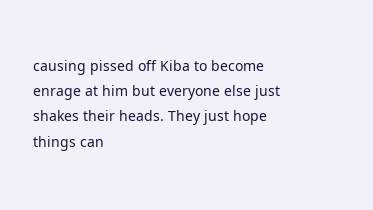causing pissed off Kiba to become enrage at him but everyone else just shakes their heads. They just hope things can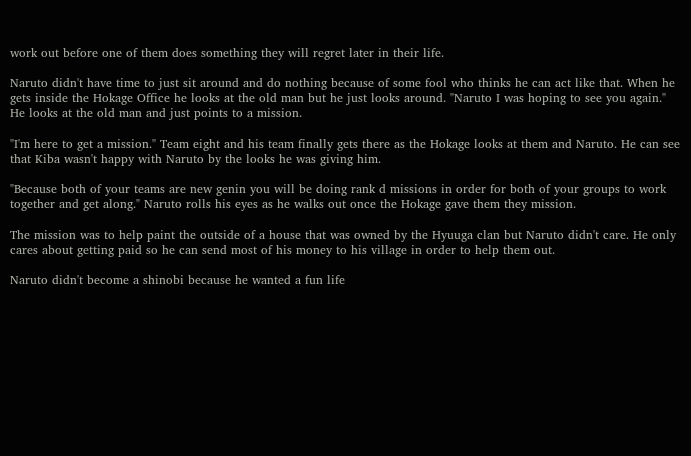work out before one of them does something they will regret later in their life.

Naruto didn't have time to just sit around and do nothing because of some fool who thinks he can act like that. When he gets inside the Hokage Office he looks at the old man but he just looks around. "Naruto I was hoping to see you again." He looks at the old man and just points to a mission.

"I'm here to get a mission." Team eight and his team finally gets there as the Hokage looks at them and Naruto. He can see that Kiba wasn't happy with Naruto by the looks he was giving him.

"Because both of your teams are new genin you will be doing rank d missions in order for both of your groups to work together and get along." Naruto rolls his eyes as he walks out once the Hokage gave them they mission.

The mission was to help paint the outside of a house that was owned by the Hyuuga clan but Naruto didn't care. He only cares about getting paid so he can send most of his money to his village in order to help them out.

Naruto didn't become a shinobi because he wanted a fun life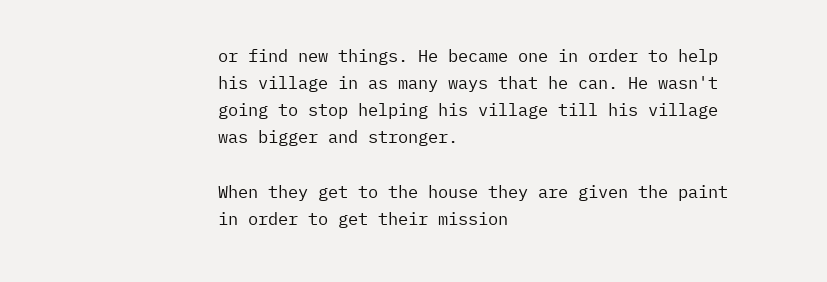or find new things. He became one in order to help his village in as many ways that he can. He wasn't going to stop helping his village till his village was bigger and stronger.

When they get to the house they are given the paint in order to get their mission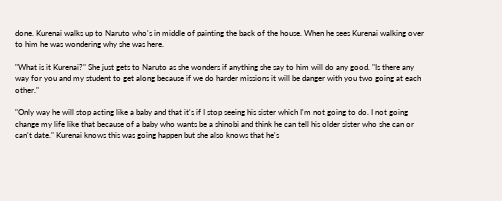done. Kurenai walks up to Naruto who's in middle of painting the back of the house. When he sees Kurenai walking over to him he was wondering why she was here.

"What is it Kurenai?" She just gets to Naruto as she wonders if anything she say to him will do any good. "Is there any way for you and my student to get along because if we do harder missions it will be danger with you two going at each other."

"Only way he will stop acting like a baby and that it's if I stop seeing his sister which I'm not going to do. I not going change my life like that because of a baby who wants be a shinobi and think he can tell his older sister who she can or can't date." Kurenai knows this was going happen but she also knows that he's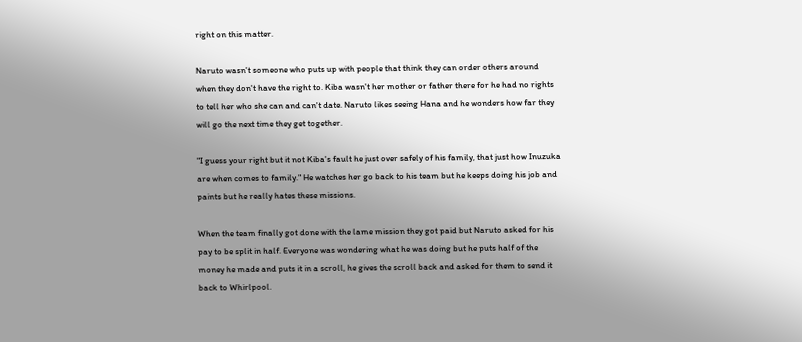right on this matter.

Naruto wasn't someone who puts up with people that think they can order others around when they don't have the right to. Kiba wasn't her mother or father there for he had no rights to tell her who she can and can't date. Naruto likes seeing Hana and he wonders how far they will go the next time they get together.

"I guess your right but it not Kiba's fault he just over safely of his family, that just how Inuzuka are when comes to family." He watches her go back to his team but he keeps doing his job and paints but he really hates these missions.

When the team finally got done with the lame mission they got paid but Naruto asked for his pay to be split in half. Everyone was wondering what he was doing but he puts half of the money he made and puts it in a scroll, he gives the scroll back and asked for them to send it back to Whirlpool.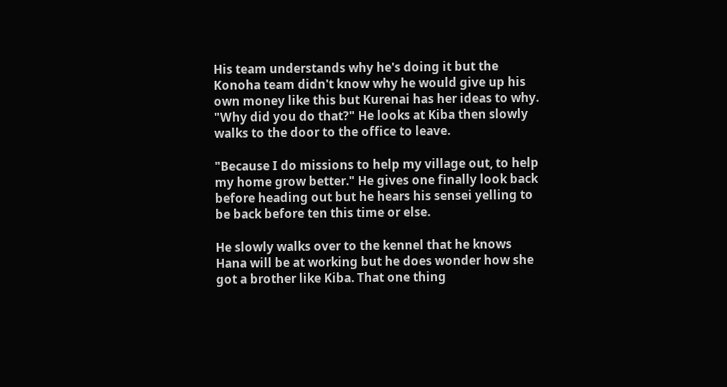His team understands why he's doing it but the Konoha team didn't know why he would give up his own money like this but Kurenai has her ideas to why. "Why did you do that?" He looks at Kiba then slowly walks to the door to the office to leave.

"Because I do missions to help my village out, to help my home grow better." He gives one finally look back before heading out but he hears his sensei yelling to be back before ten this time or else.

He slowly walks over to the kennel that he knows Hana will be at working but he does wonder how she got a brother like Kiba. That one thing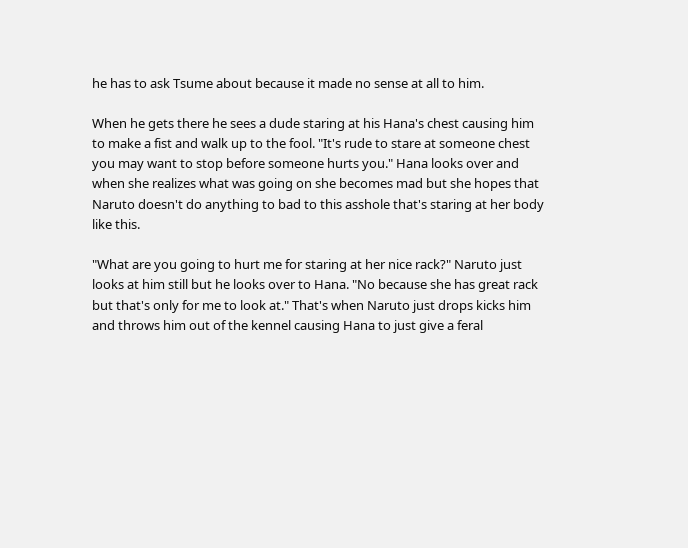he has to ask Tsume about because it made no sense at all to him.

When he gets there he sees a dude staring at his Hana's chest causing him to make a fist and walk up to the fool. "It's rude to stare at someone chest you may want to stop before someone hurts you." Hana looks over and when she realizes what was going on she becomes mad but she hopes that Naruto doesn't do anything to bad to this asshole that's staring at her body like this.

"What are you going to hurt me for staring at her nice rack?" Naruto just looks at him still but he looks over to Hana. "No because she has great rack but that's only for me to look at." That's when Naruto just drops kicks him and throws him out of the kennel causing Hana to just give a feral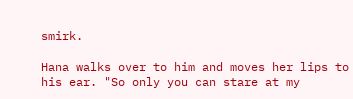smirk.

Hana walks over to him and moves her lips to his ear. "So only you can stare at my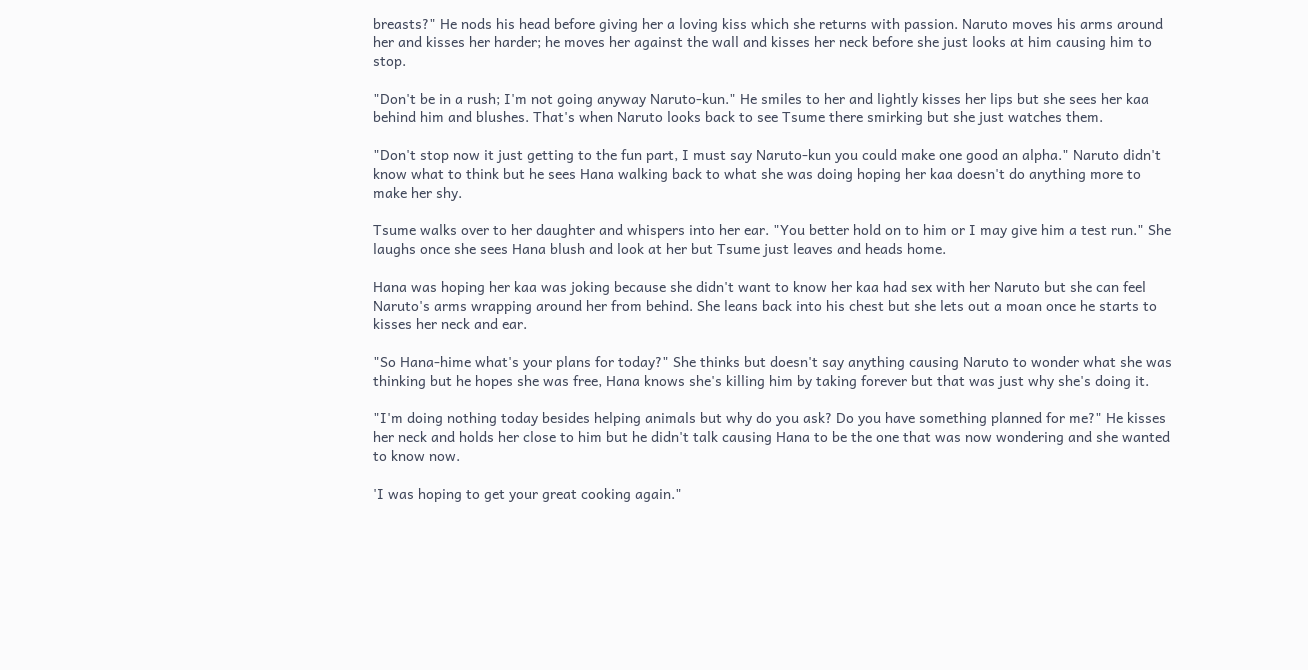breasts?" He nods his head before giving her a loving kiss which she returns with passion. Naruto moves his arms around her and kisses her harder; he moves her against the wall and kisses her neck before she just looks at him causing him to stop.

"Don't be in a rush; I'm not going anyway Naruto-kun." He smiles to her and lightly kisses her lips but she sees her kaa behind him and blushes. That's when Naruto looks back to see Tsume there smirking but she just watches them.

"Don't stop now it just getting to the fun part, I must say Naruto-kun you could make one good an alpha." Naruto didn't know what to think but he sees Hana walking back to what she was doing hoping her kaa doesn't do anything more to make her shy.

Tsume walks over to her daughter and whispers into her ear. "You better hold on to him or I may give him a test run." She laughs once she sees Hana blush and look at her but Tsume just leaves and heads home.

Hana was hoping her kaa was joking because she didn't want to know her kaa had sex with her Naruto but she can feel Naruto's arms wrapping around her from behind. She leans back into his chest but she lets out a moan once he starts to kisses her neck and ear.

"So Hana-hime what's your plans for today?" She thinks but doesn't say anything causing Naruto to wonder what she was thinking but he hopes she was free, Hana knows she's killing him by taking forever but that was just why she's doing it.

"I'm doing nothing today besides helping animals but why do you ask? Do you have something planned for me?" He kisses her neck and holds her close to him but he didn't talk causing Hana to be the one that was now wondering and she wanted to know now.

'I was hoping to get your great cooking again."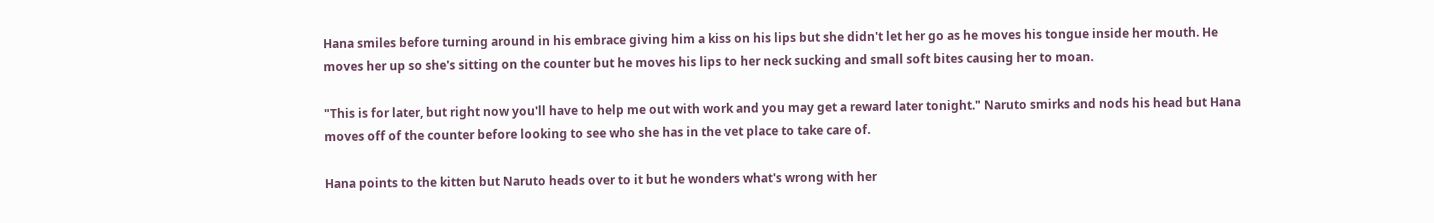Hana smiles before turning around in his embrace giving him a kiss on his lips but she didn't let her go as he moves his tongue inside her mouth. He moves her up so she's sitting on the counter but he moves his lips to her neck sucking and small soft bites causing her to moan.

"This is for later, but right now you'll have to help me out with work and you may get a reward later tonight." Naruto smirks and nods his head but Hana moves off of the counter before looking to see who she has in the vet place to take care of.

Hana points to the kitten but Naruto heads over to it but he wonders what's wrong with her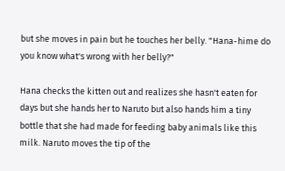but she moves in pain but he touches her belly. "Hana-hime do you know what's wrong with her belly?"

Hana checks the kitten out and realizes she hasn't eaten for days but she hands her to Naruto but also hands him a tiny bottle that she had made for feeding baby animals like this milk. Naruto moves the tip of the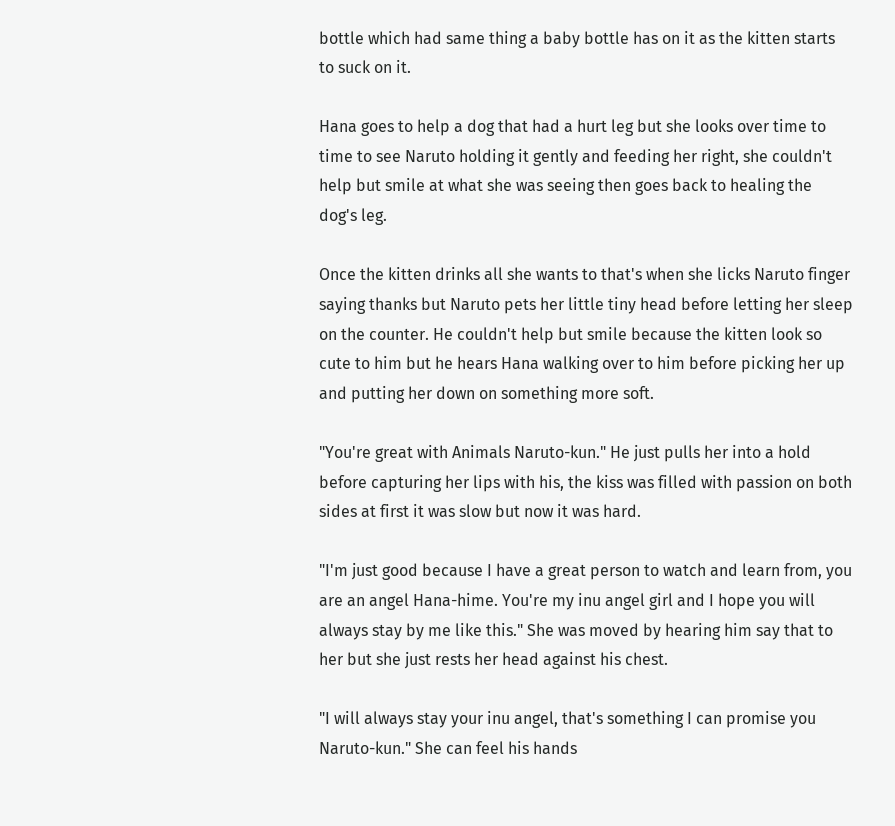bottle which had same thing a baby bottle has on it as the kitten starts to suck on it.

Hana goes to help a dog that had a hurt leg but she looks over time to time to see Naruto holding it gently and feeding her right, she couldn't help but smile at what she was seeing then goes back to healing the dog's leg.

Once the kitten drinks all she wants to that's when she licks Naruto finger saying thanks but Naruto pets her little tiny head before letting her sleep on the counter. He couldn't help but smile because the kitten look so cute to him but he hears Hana walking over to him before picking her up and putting her down on something more soft.

"You're great with Animals Naruto-kun." He just pulls her into a hold before capturing her lips with his, the kiss was filled with passion on both sides at first it was slow but now it was hard.

"I'm just good because I have a great person to watch and learn from, you are an angel Hana-hime. You're my inu angel girl and I hope you will always stay by me like this." She was moved by hearing him say that to her but she just rests her head against his chest.

"I will always stay your inu angel, that's something I can promise you Naruto-kun." She can feel his hands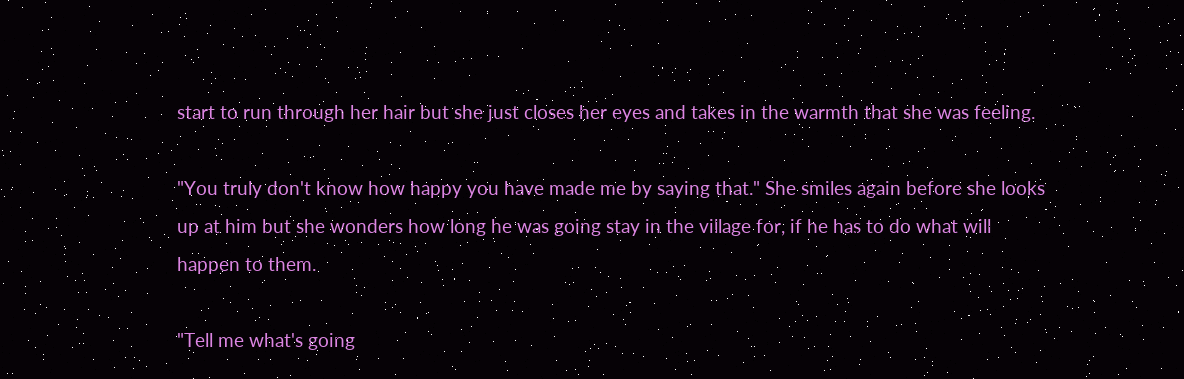start to run through her hair but she just closes her eyes and takes in the warmth that she was feeling.

"You truly don't know how happy you have made me by saying that." She smiles again before she looks up at him but she wonders how long he was going stay in the village for, if he has to do what will happen to them.

"Tell me what's going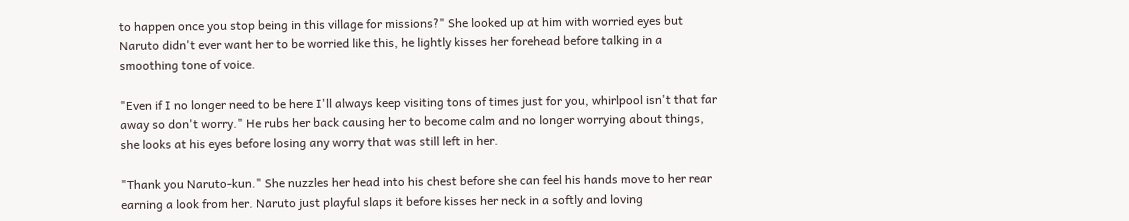to happen once you stop being in this village for missions?" She looked up at him with worried eyes but Naruto didn't ever want her to be worried like this, he lightly kisses her forehead before talking in a smoothing tone of voice.

"Even if I no longer need to be here I'll always keep visiting tons of times just for you, whirlpool isn't that far away so don't worry." He rubs her back causing her to become calm and no longer worrying about things, she looks at his eyes before losing any worry that was still left in her.

"Thank you Naruto-kun." She nuzzles her head into his chest before she can feel his hands move to her rear earning a look from her. Naruto just playful slaps it before kisses her neck in a softly and loving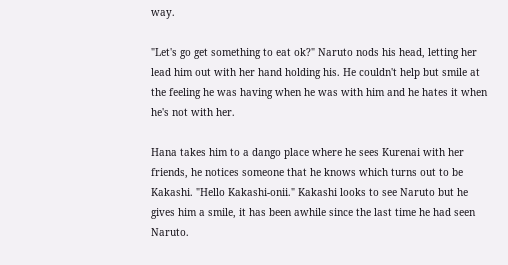way.

"Let's go get something to eat ok?" Naruto nods his head, letting her lead him out with her hand holding his. He couldn't help but smile at the feeling he was having when he was with him and he hates it when he's not with her.

Hana takes him to a dango place where he sees Kurenai with her friends, he notices someone that he knows which turns out to be Kakashi. "Hello Kakashi-onii." Kakashi looks to see Naruto but he gives him a smile, it has been awhile since the last time he had seen Naruto.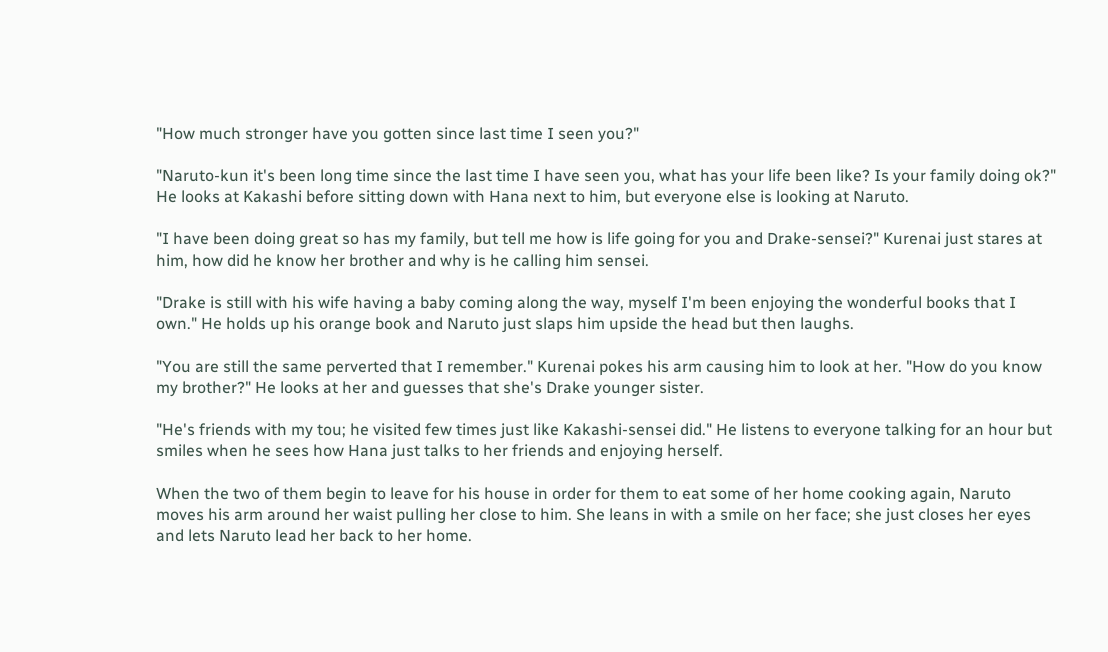"How much stronger have you gotten since last time I seen you?"

"Naruto-kun it's been long time since the last time I have seen you, what has your life been like? Is your family doing ok?" He looks at Kakashi before sitting down with Hana next to him, but everyone else is looking at Naruto.

"I have been doing great so has my family, but tell me how is life going for you and Drake-sensei?" Kurenai just stares at him, how did he know her brother and why is he calling him sensei.

"Drake is still with his wife having a baby coming along the way, myself I'm been enjoying the wonderful books that I own." He holds up his orange book and Naruto just slaps him upside the head but then laughs.

"You are still the same perverted that I remember." Kurenai pokes his arm causing him to look at her. "How do you know my brother?" He looks at her and guesses that she's Drake younger sister.

"He's friends with my tou; he visited few times just like Kakashi-sensei did." He listens to everyone talking for an hour but smiles when he sees how Hana just talks to her friends and enjoying herself.

When the two of them begin to leave for his house in order for them to eat some of her home cooking again, Naruto moves his arm around her waist pulling her close to him. She leans in with a smile on her face; she just closes her eyes and lets Naruto lead her back to her home.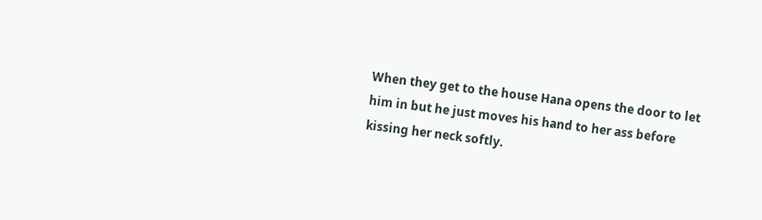When they get to the house Hana opens the door to let him in but he just moves his hand to her ass before kissing her neck softly.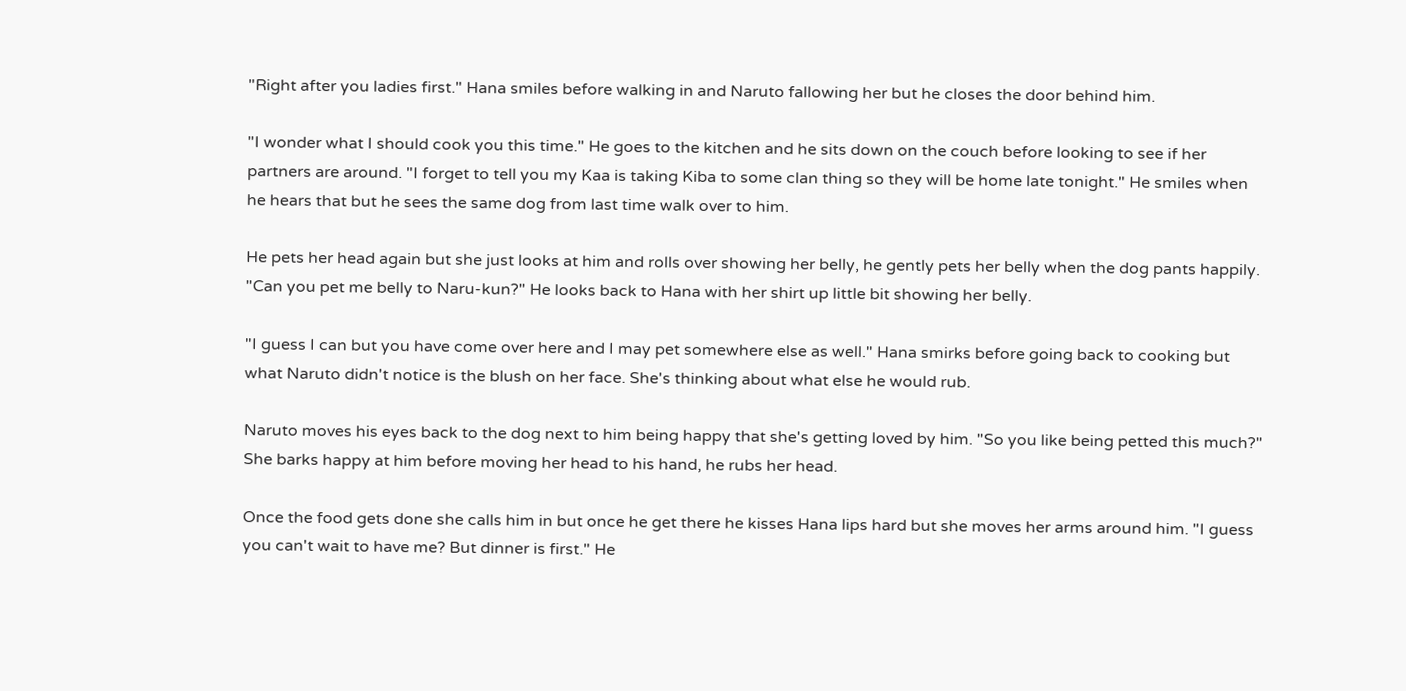"Right after you ladies first." Hana smiles before walking in and Naruto fallowing her but he closes the door behind him.

"I wonder what I should cook you this time." He goes to the kitchen and he sits down on the couch before looking to see if her partners are around. "I forget to tell you my Kaa is taking Kiba to some clan thing so they will be home late tonight." He smiles when he hears that but he sees the same dog from last time walk over to him.

He pets her head again but she just looks at him and rolls over showing her belly, he gently pets her belly when the dog pants happily. "Can you pet me belly to Naru-kun?" He looks back to Hana with her shirt up little bit showing her belly.

"I guess I can but you have come over here and I may pet somewhere else as well." Hana smirks before going back to cooking but what Naruto didn't notice is the blush on her face. She's thinking about what else he would rub.

Naruto moves his eyes back to the dog next to him being happy that she's getting loved by him. "So you like being petted this much?" She barks happy at him before moving her head to his hand, he rubs her head.

Once the food gets done she calls him in but once he get there he kisses Hana lips hard but she moves her arms around him. "I guess you can't wait to have me? But dinner is first." He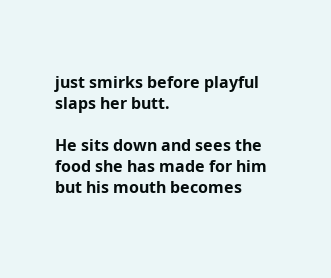just smirks before playful slaps her butt.

He sits down and sees the food she has made for him but his mouth becomes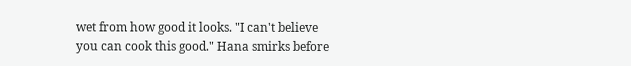wet from how good it looks. "I can't believe you can cook this good." Hana smirks before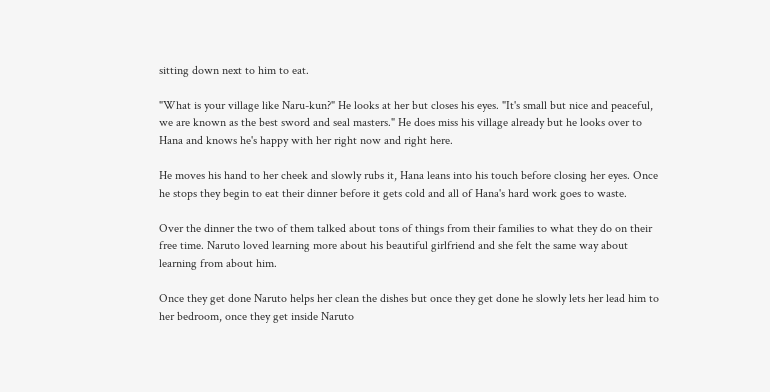sitting down next to him to eat.

"What is your village like Naru-kun?" He looks at her but closes his eyes. "It's small but nice and peaceful, we are known as the best sword and seal masters." He does miss his village already but he looks over to Hana and knows he's happy with her right now and right here.

He moves his hand to her cheek and slowly rubs it, Hana leans into his touch before closing her eyes. Once he stops they begin to eat their dinner before it gets cold and all of Hana's hard work goes to waste.

Over the dinner the two of them talked about tons of things from their families to what they do on their free time. Naruto loved learning more about his beautiful girlfriend and she felt the same way about learning from about him.

Once they get done Naruto helps her clean the dishes but once they get done he slowly lets her lead him to her bedroom, once they get inside Naruto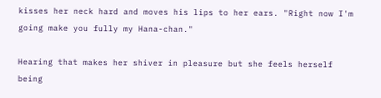kisses her neck hard and moves his lips to her ears. "Right now I'm going make you fully my Hana-chan."

Hearing that makes her shiver in pleasure but she feels herself being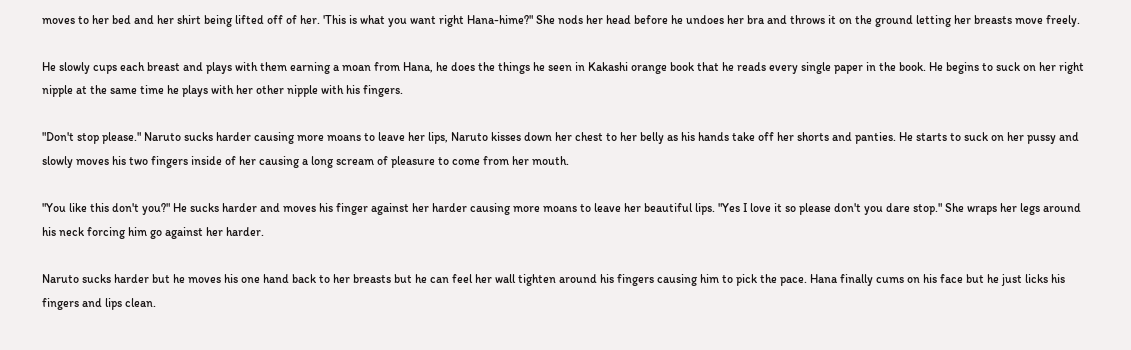moves to her bed and her shirt being lifted off of her. 'This is what you want right Hana-hime?" She nods her head before he undoes her bra and throws it on the ground letting her breasts move freely.

He slowly cups each breast and plays with them earning a moan from Hana, he does the things he seen in Kakashi orange book that he reads every single paper in the book. He begins to suck on her right nipple at the same time he plays with her other nipple with his fingers.

"Don't stop please." Naruto sucks harder causing more moans to leave her lips, Naruto kisses down her chest to her belly as his hands take off her shorts and panties. He starts to suck on her pussy and slowly moves his two fingers inside of her causing a long scream of pleasure to come from her mouth.

"You like this don't you?" He sucks harder and moves his finger against her harder causing more moans to leave her beautiful lips. "Yes I love it so please don't you dare stop." She wraps her legs around his neck forcing him go against her harder.

Naruto sucks harder but he moves his one hand back to her breasts but he can feel her wall tighten around his fingers causing him to pick the pace. Hana finally cums on his face but he just licks his fingers and lips clean.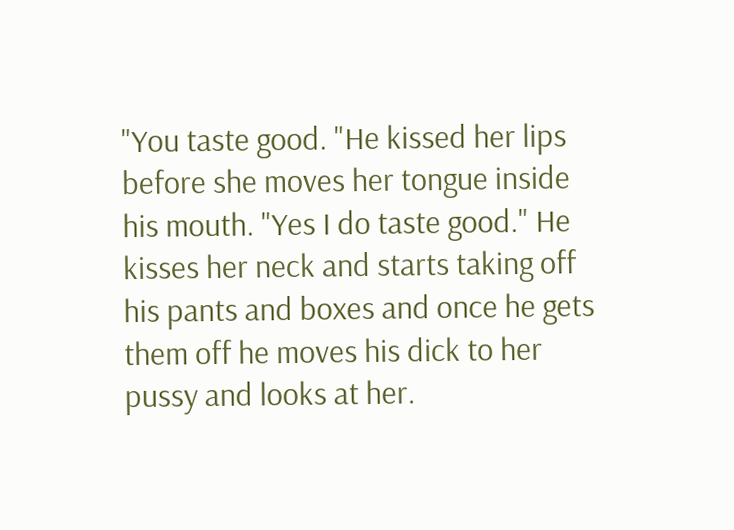"You taste good. "He kissed her lips before she moves her tongue inside his mouth. "Yes I do taste good." He kisses her neck and starts taking off his pants and boxes and once he gets them off he moves his dick to her pussy and looks at her.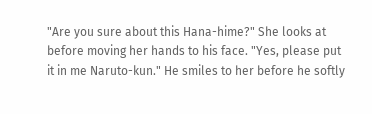"Are you sure about this Hana-hime?" She looks at before moving her hands to his face. "Yes, please put it in me Naruto-kun." He smiles to her before he softly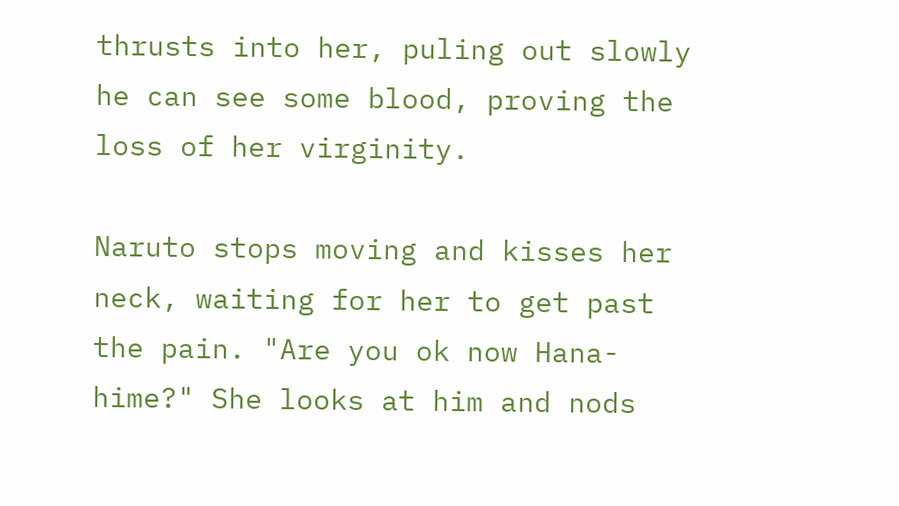thrusts into her, puling out slowly he can see some blood, proving the loss of her virginity.

Naruto stops moving and kisses her neck, waiting for her to get past the pain. "Are you ok now Hana-hime?" She looks at him and nods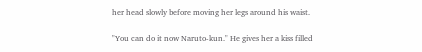her head slowly before moving her legs around his waist.

"You can do it now Naruto-kun." He gives her a kiss filled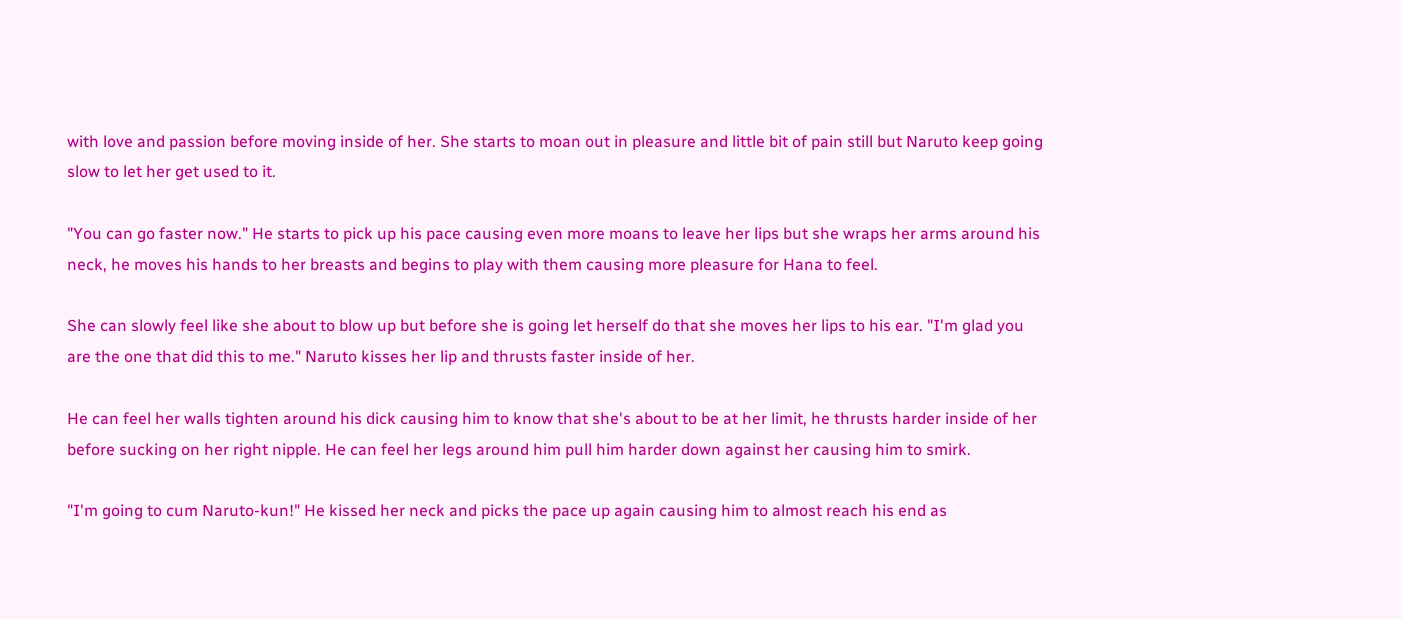with love and passion before moving inside of her. She starts to moan out in pleasure and little bit of pain still but Naruto keep going slow to let her get used to it.

"You can go faster now." He starts to pick up his pace causing even more moans to leave her lips but she wraps her arms around his neck, he moves his hands to her breasts and begins to play with them causing more pleasure for Hana to feel.

She can slowly feel like she about to blow up but before she is going let herself do that she moves her lips to his ear. "I'm glad you are the one that did this to me." Naruto kisses her lip and thrusts faster inside of her.

He can feel her walls tighten around his dick causing him to know that she's about to be at her limit, he thrusts harder inside of her before sucking on her right nipple. He can feel her legs around him pull him harder down against her causing him to smirk.

"I'm going to cum Naruto-kun!" He kissed her neck and picks the pace up again causing him to almost reach his end as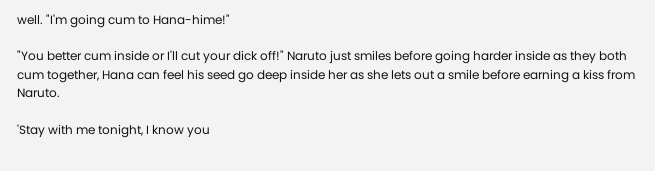well. "I'm going cum to Hana-hime!"

"You better cum inside or I'll cut your dick off!" Naruto just smiles before going harder inside as they both cum together, Hana can feel his seed go deep inside her as she lets out a smile before earning a kiss from Naruto.

'Stay with me tonight, I know you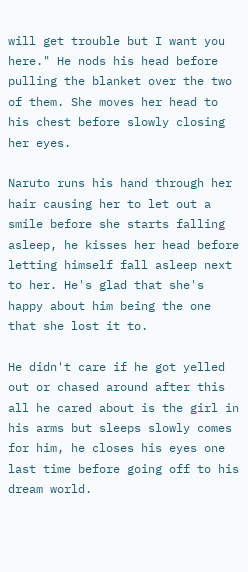will get trouble but I want you here." He nods his head before pulling the blanket over the two of them. She moves her head to his chest before slowly closing her eyes.

Naruto runs his hand through her hair causing her to let out a smile before she starts falling asleep, he kisses her head before letting himself fall asleep next to her. He's glad that she's happy about him being the one that she lost it to.

He didn't care if he got yelled out or chased around after this all he cared about is the girl in his arms but sleeps slowly comes for him, he closes his eyes one last time before going off to his dream world.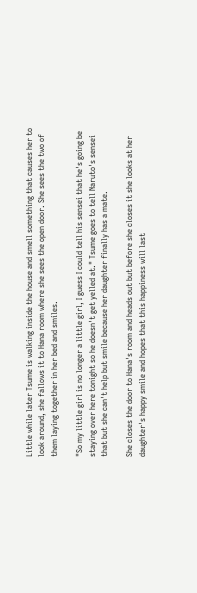Little while later Tsume is walking inside the house and smell something that causes her to look around, she fallows it to Hana room where she sees the open door. She sees the two of them laying together in her bed and smiles.

"So my little girl is no longer a little girl, I guess I could tell his sensei that he's going be staying over here tonight so he doesn't get yelled at." Tsume goes to tell Naruto's sensei that but she can't help but smile because her daughter finally has a mate.

She closes the door to Hana's room and heads out but before she closes it she looks at her daughter's happy smile and hopes that this happiness will last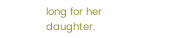long for her daughter.